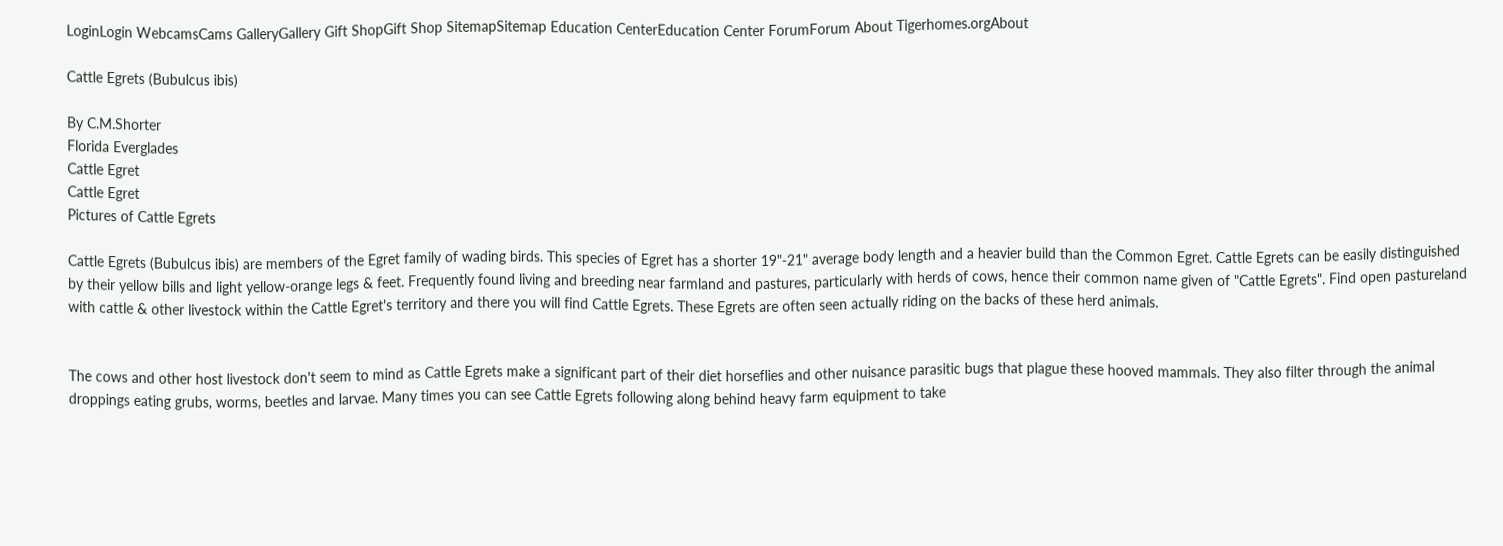LoginLogin WebcamsCams GalleryGallery Gift ShopGift Shop SitemapSitemap Education CenterEducation Center ForumForum About Tigerhomes.orgAbout

Cattle Egrets (Bubulcus ibis)

By C.M.Shorter
Florida Everglades
Cattle Egret
Cattle Egret
Pictures of Cattle Egrets

Cattle Egrets (Bubulcus ibis) are members of the Egret family of wading birds. This species of Egret has a shorter 19"-21" average body length and a heavier build than the Common Egret. Cattle Egrets can be easily distinguished by their yellow bills and light yellow-orange legs & feet. Frequently found living and breeding near farmland and pastures, particularly with herds of cows, hence their common name given of "Cattle Egrets". Find open pastureland with cattle & other livestock within the Cattle Egret's territory and there you will find Cattle Egrets. These Egrets are often seen actually riding on the backs of these herd animals.


The cows and other host livestock don't seem to mind as Cattle Egrets make a significant part of their diet horseflies and other nuisance parasitic bugs that plague these hooved mammals. They also filter through the animal droppings eating grubs, worms, beetles and larvae. Many times you can see Cattle Egrets following along behind heavy farm equipment to take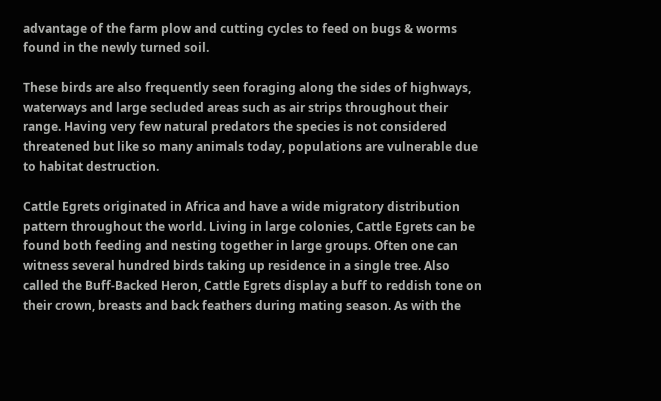advantage of the farm plow and cutting cycles to feed on bugs & worms found in the newly turned soil.

These birds are also frequently seen foraging along the sides of highways, waterways and large secluded areas such as air strips throughout their range. Having very few natural predators the species is not considered threatened but like so many animals today, populations are vulnerable due to habitat destruction.

Cattle Egrets originated in Africa and have a wide migratory distribution pattern throughout the world. Living in large colonies, Cattle Egrets can be found both feeding and nesting together in large groups. Often one can witness several hundred birds taking up residence in a single tree. Also called the Buff-Backed Heron, Cattle Egrets display a buff to reddish tone on their crown, breasts and back feathers during mating season. As with the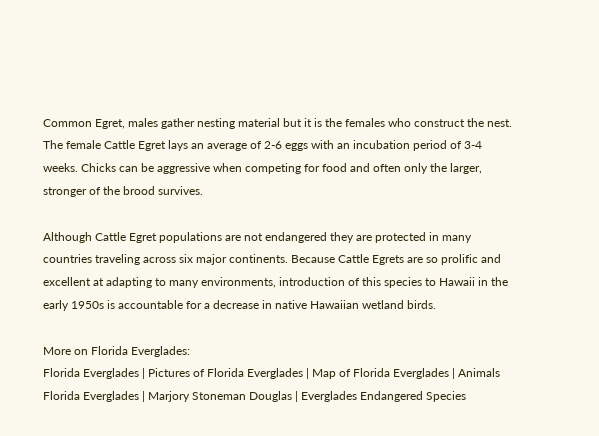Common Egret, males gather nesting material but it is the females who construct the nest. The female Cattle Egret lays an average of 2-6 eggs with an incubation period of 3-4 weeks. Chicks can be aggressive when competing for food and often only the larger, stronger of the brood survives.

Although Cattle Egret populations are not endangered they are protected in many countries traveling across six major continents. Because Cattle Egrets are so prolific and excellent at adapting to many environments, introduction of this species to Hawaii in the early 1950s is accountable for a decrease in native Hawaiian wetland birds.

More on Florida Everglades:
Florida Everglades | Pictures of Florida Everglades | Map of Florida Everglades | Animals Florida Everglades | Marjory Stoneman Douglas | Everglades Endangered Species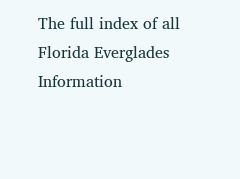The full index of all Florida Everglades Information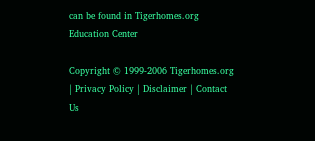can be found in Tigerhomes.org Education Center

Copyright © 1999-2006 Tigerhomes.org | Privacy Policy | Disclaimer | Contact Us